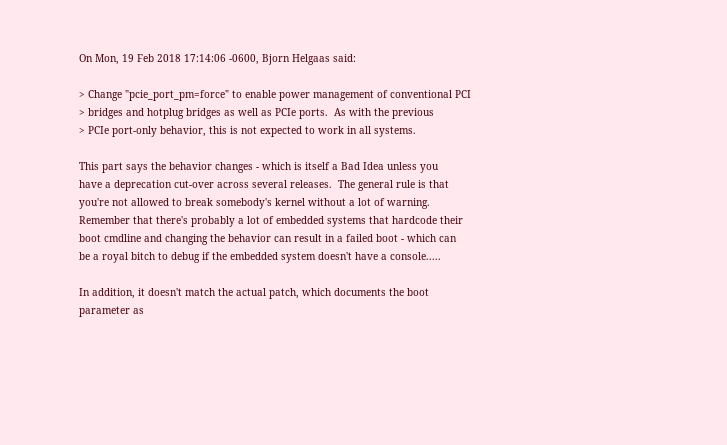On Mon, 19 Feb 2018 17:14:06 -0600, Bjorn Helgaas said:

> Change "pcie_port_pm=force" to enable power management of conventional PCI
> bridges and hotplug bridges as well as PCIe ports.  As with the previous
> PCIe port-only behavior, this is not expected to work in all systems.

This part says the behavior changes - which is itself a Bad Idea unless you
have a deprecation cut-over across several releases.  The general rule is that
you're not allowed to break somebody's kernel without a lot of warning.
Remember that there's probably a lot of embedded systems that hardcode their
boot cmdline and changing the behavior can result in a failed boot - which can
be a royal bitch to debug if the embedded system doesn't have a console.....

In addition, it doesn't match the actual patch, which documents the boot
parameter as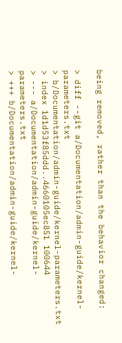being removed, rather than the behavior changed:

> diff --git a/Documentation/admin-guide/kernel-parameters.txt
> b/Documentation/admin-guide/kernel-parameters.txt
> index 1d1d53f85ddd..4660105ec851 100644
> --- a/Documentation/admin-guide/kernel-parameters.txt
> +++ b/Documentation/admin-guide/kernel-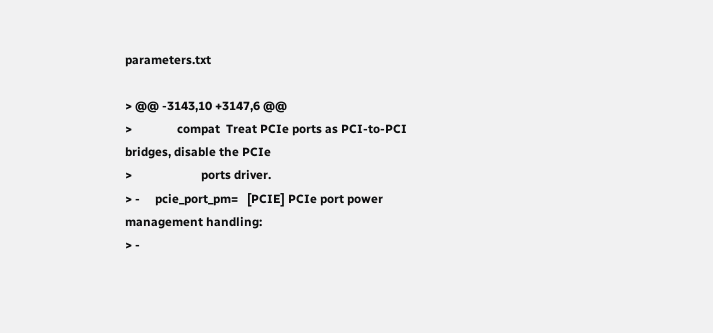parameters.txt

> @@ -3143,10 +3147,6 @@
>               compat  Treat PCIe ports as PCI-to-PCI bridges, disable the PCIe
>                       ports driver.
> -     pcie_port_pm=   [PCIE] PCIe port power management handling:
> -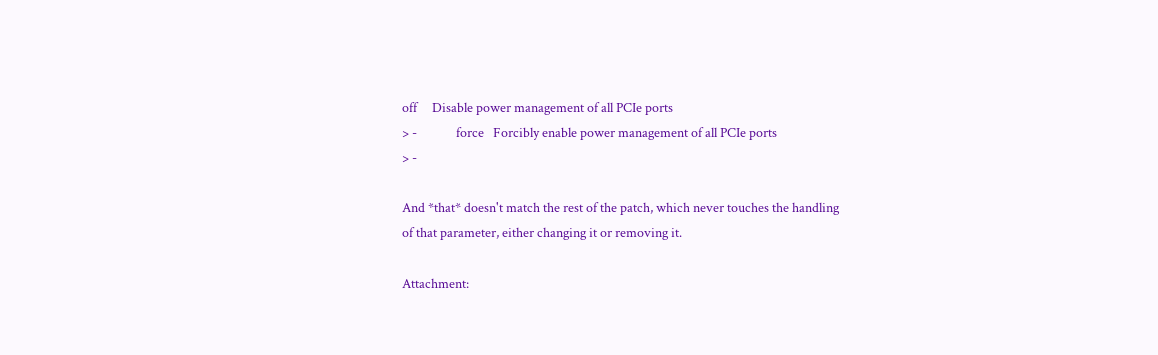off     Disable power management of all PCIe ports
> -             force   Forcibly enable power management of all PCIe ports
> -

And *that* doesn't match the rest of the patch, which never touches the handling
of that parameter, either changing it or removing it.

Attachment: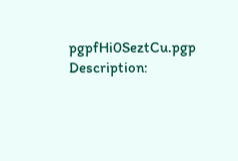pgpfHi0SeztCu.pgp
Description: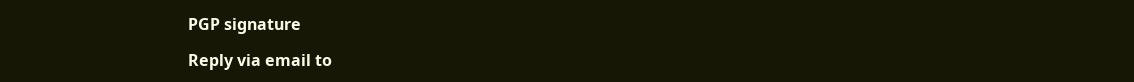PGP signature

Reply via email to